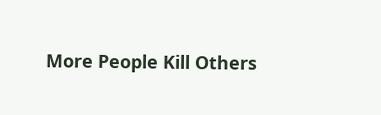More People Kill Others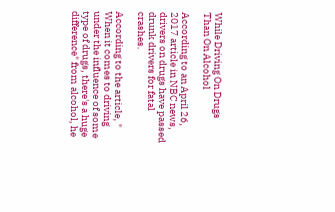While Driving On Drugs Than On Alcohol

According to an April 26, 2017 article in NBC news, drivers on drugs have passed drunk drivers for fatal crashes.

According to the article, " When it comes to driving under the influence of some type of drugs, there's a huge difference" from alcohol, he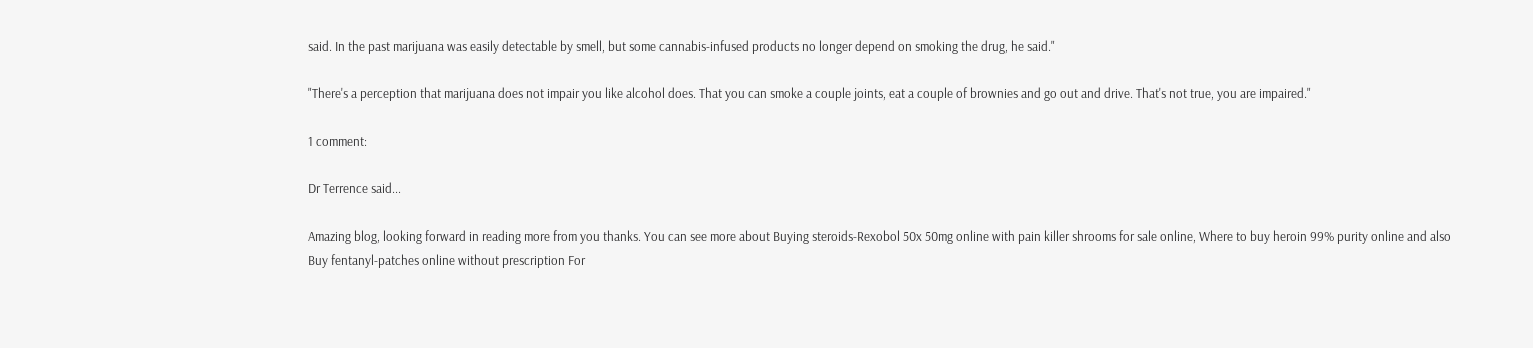said. In the past marijuana was easily detectable by smell, but some cannabis-infused products no longer depend on smoking the drug, he said."

"There's a perception that marijuana does not impair you like alcohol does. That you can smoke a couple joints, eat a couple of brownies and go out and drive. That's not true, you are impaired."

1 comment:

Dr Terrence said...

Amazing blog, looking forward in reading more from you thanks. You can see more about Buying steroids-Rexobol 50x 50mg online with pain killer shrooms for sale online, Where to buy heroin 99% purity online and also Buy fentanyl-patches online without prescription For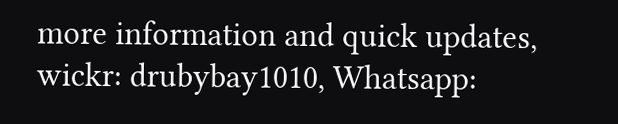more information and quick updates, wickr: drubybay1010, Whatsapp: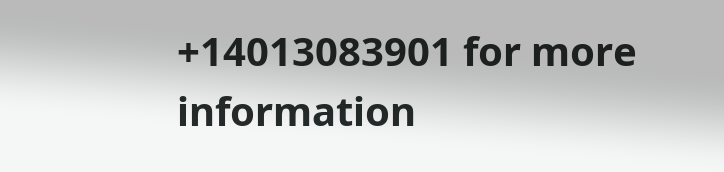+14013083901 for more information